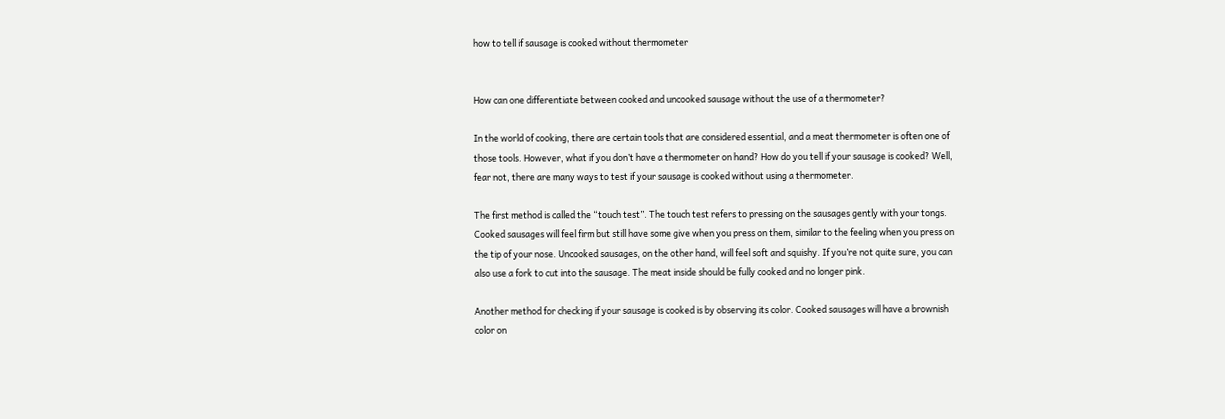how to tell if sausage is cooked without thermometer


How can one differentiate between cooked and uncooked sausage without the use of a thermometer?

In the world of cooking, there are certain tools that are considered essential, and a meat thermometer is often one of those tools. However, what if you don’t have a thermometer on hand? How do you tell if your sausage is cooked? Well, fear not, there are many ways to test if your sausage is cooked without using a thermometer.

The first method is called the “touch test”. The touch test refers to pressing on the sausages gently with your tongs. Cooked sausages will feel firm but still have some give when you press on them, similar to the feeling when you press on the tip of your nose. Uncooked sausages, on the other hand, will feel soft and squishy. If you’re not quite sure, you can also use a fork to cut into the sausage. The meat inside should be fully cooked and no longer pink.

Another method for checking if your sausage is cooked is by observing its color. Cooked sausages will have a brownish color on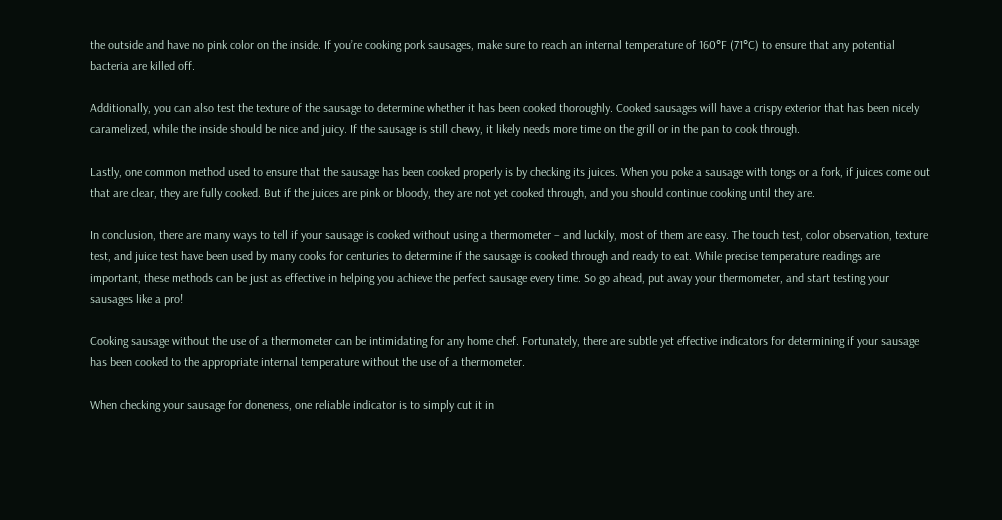the outside and have no pink color on the inside. If you’re cooking pork sausages, make sure to reach an internal temperature of 160°F (71°C) to ensure that any potential bacteria are killed off.

Additionally, you can also test the texture of the sausage to determine whether it has been cooked thoroughly. Cooked sausages will have a crispy exterior that has been nicely caramelized, while the inside should be nice and juicy. If the sausage is still chewy, it likely needs more time on the grill or in the pan to cook through.

Lastly, one common method used to ensure that the sausage has been cooked properly is by checking its juices. When you poke a sausage with tongs or a fork, if juices come out that are clear, they are fully cooked. But if the juices are pink or bloody, they are not yet cooked through, and you should continue cooking until they are.

In conclusion, there are many ways to tell if your sausage is cooked without using a thermometer – and luckily, most of them are easy. The touch test, color observation, texture test, and juice test have been used by many cooks for centuries to determine if the sausage is cooked through and ready to eat. While precise temperature readings are important, these methods can be just as effective in helping you achieve the perfect sausage every time. So go ahead, put away your thermometer, and start testing your sausages like a pro!

Cooking sausage without the use of a thermometer can be intimidating for any home chef. Fortunately, there are subtle yet effective indicators for determining if your sausage has been cooked to the appropriate internal temperature without the use of a thermometer.

When checking your sausage for doneness, one reliable indicator is to simply cut it in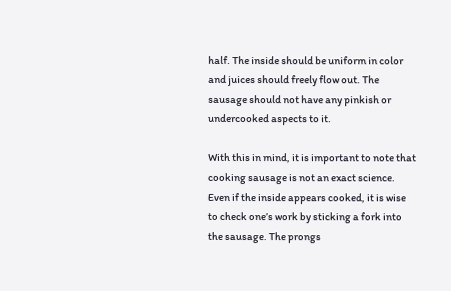half. The inside should be uniform in color and juices should freely flow out. The sausage should not have any pinkish or undercooked aspects to it.

With this in mind, it is important to note that cooking sausage is not an exact science. Even if the inside appears cooked, it is wise to check one’s work by sticking a fork into the sausage. The prongs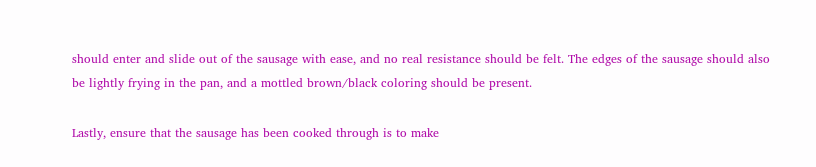should enter and slide out of the sausage with ease, and no real resistance should be felt. The edges of the sausage should also be lightly frying in the pan, and a mottled brown/black coloring should be present.

Lastly, ensure that the sausage has been cooked through is to make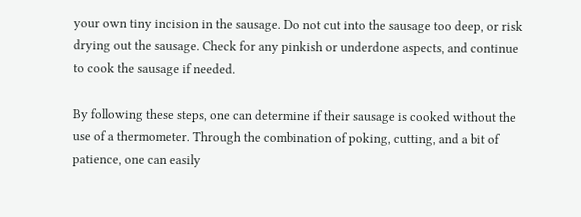your own tiny incision in the sausage. Do not cut into the sausage too deep, or risk drying out the sausage. Check for any pinkish or underdone aspects, and continue to cook the sausage if needed.

By following these steps, one can determine if their sausage is cooked without the use of a thermometer. Through the combination of poking, cutting, and a bit of patience, one can easily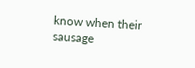know when their sausage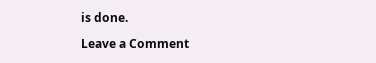is done.

Leave a Comment